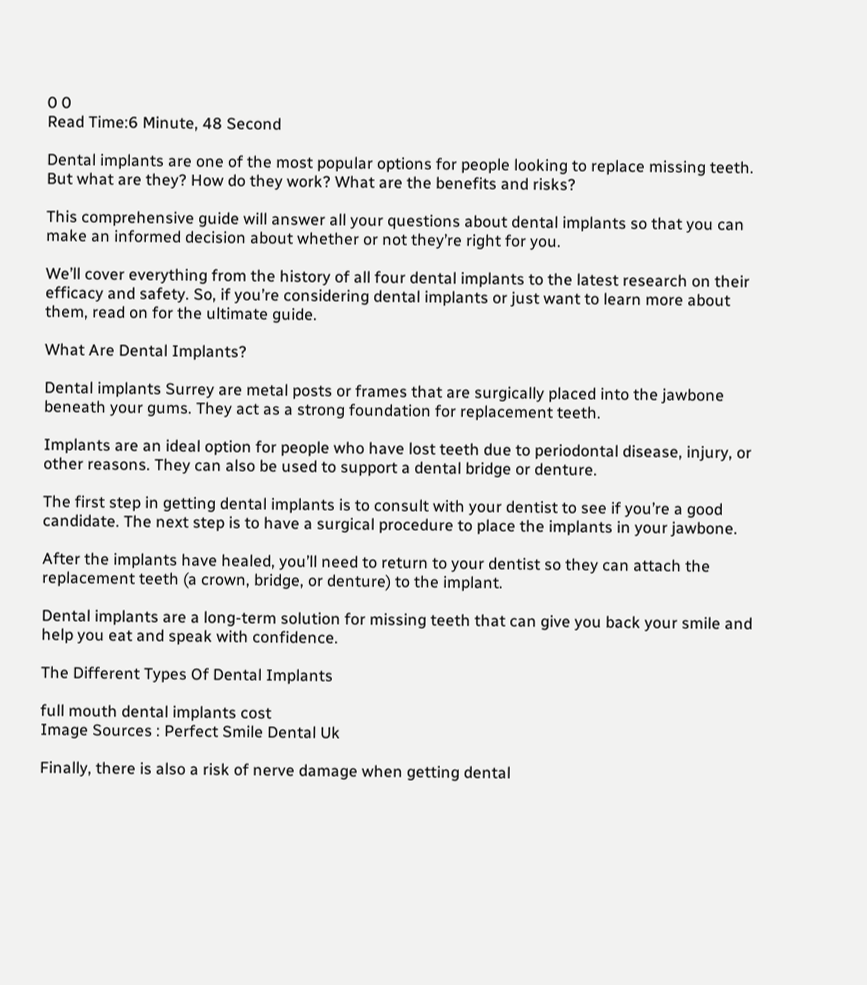0 0
Read Time:6 Minute, 48 Second

Dental implants are one of the most popular options for people looking to replace missing teeth. But what are they? How do they work? What are the benefits and risks?

This comprehensive guide will answer all your questions about dental implants so that you can make an informed decision about whether or not they’re right for you.

We’ll cover everything from the history of all four dental implants to the latest research on their efficacy and safety. So, if you’re considering dental implants or just want to learn more about them, read on for the ultimate guide.

What Are Dental Implants?

Dental implants Surrey are metal posts or frames that are surgically placed into the jawbone beneath your gums. They act as a strong foundation for replacement teeth.

Implants are an ideal option for people who have lost teeth due to periodontal disease, injury, or other reasons. They can also be used to support a dental bridge or denture.

The first step in getting dental implants is to consult with your dentist to see if you’re a good candidate. The next step is to have a surgical procedure to place the implants in your jawbone.

After the implants have healed, you’ll need to return to your dentist so they can attach the replacement teeth (a crown, bridge, or denture) to the implant.

Dental implants are a long-term solution for missing teeth that can give you back your smile and help you eat and speak with confidence.

The Different Types Of Dental Implants

full mouth dental implants cost
Image Sources : Perfect Smile Dental Uk

Finally, there is also a risk of nerve damage when getting dental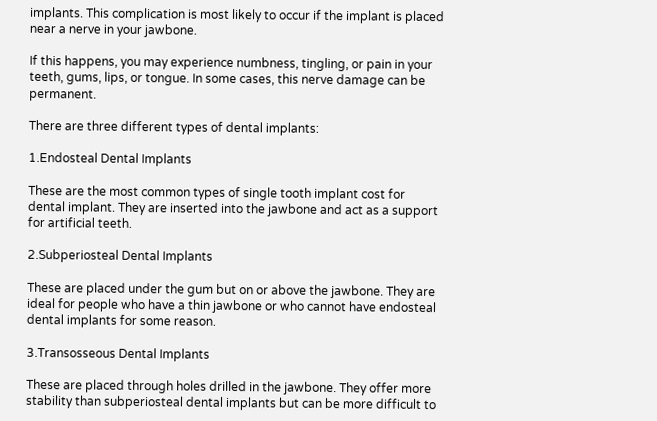implants. This complication is most likely to occur if the implant is placed near a nerve in your jawbone.

If this happens, you may experience numbness, tingling, or pain in your teeth, gums, lips, or tongue. In some cases, this nerve damage can be permanent.

There are three different types of dental implants:

1.Endosteal Dental Implants

These are the most common types of single tooth implant cost for dental implant. They are inserted into the jawbone and act as a support for artificial teeth.

2.Subperiosteal Dental Implants

These are placed under the gum but on or above the jawbone. They are ideal for people who have a thin jawbone or who cannot have endosteal dental implants for some reason.

3.Transosseous Dental Implants

These are placed through holes drilled in the jawbone. They offer more stability than subperiosteal dental implants but can be more difficult to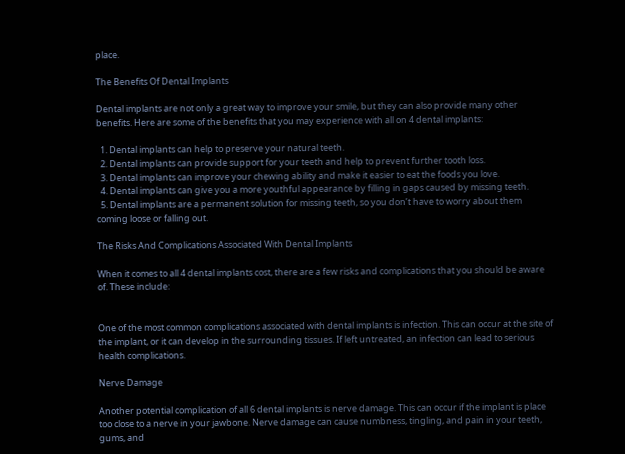place.

The Benefits Of Dental Implants

Dental implants are not only a great way to improve your smile, but they can also provide many other benefits. Here are some of the benefits that you may experience with all on 4 dental implants:

  1. Dental implants can help to preserve your natural teeth.
  2. Dental implants can provide support for your teeth and help to prevent further tooth loss.
  3. Dental implants can improve your chewing ability and make it easier to eat the foods you love.
  4. Dental implants can give you a more youthful appearance by filling in gaps caused by missing teeth.
  5. Dental implants are a permanent solution for missing teeth, so you don’t have to worry about them coming loose or falling out.

The Risks And Complications Associated With Dental Implants

When it comes to all 4 dental implants cost, there are a few risks and complications that you should be aware of. These include:


One of the most common complications associated with dental implants is infection. This can occur at the site of the implant, or it can develop in the surrounding tissues. If left untreated, an infection can lead to serious health complications.

Nerve Damage

Another potential complication of all 6 dental implants is nerve damage. This can occur if the implant is place too close to a nerve in your jawbone. Nerve damage can cause numbness, tingling, and pain in your teeth, gums, and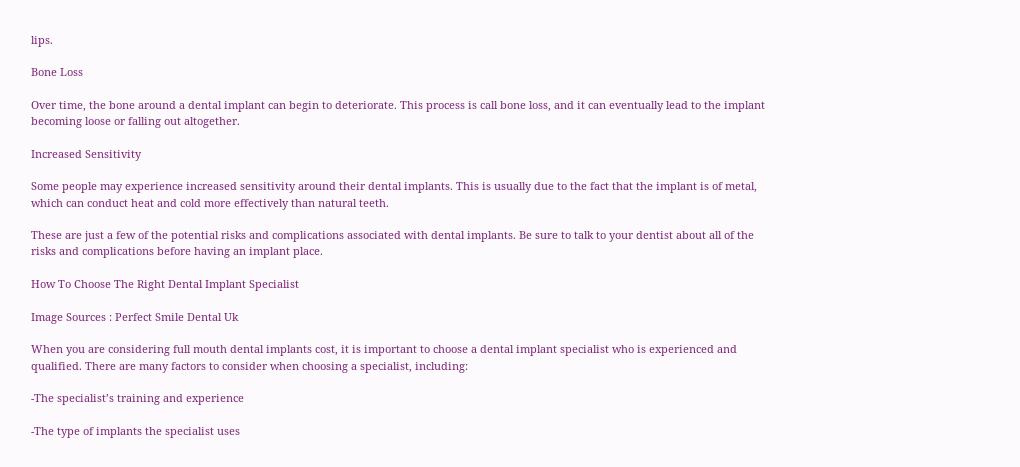lips.

Bone Loss

Over time, the bone around a dental implant can begin to deteriorate. This process is call bone loss, and it can eventually lead to the implant becoming loose or falling out altogether.

Increased Sensitivity

Some people may experience increased sensitivity around their dental implants. This is usually due to the fact that the implant is of metal, which can conduct heat and cold more effectively than natural teeth.

These are just a few of the potential risks and complications associated with dental implants. Be sure to talk to your dentist about all of the risks and complications before having an implant place.

How To Choose The Right Dental Implant Specialist

Image Sources : Perfect Smile Dental Uk

When you are considering full mouth dental implants cost, it is important to choose a dental implant specialist who is experienced and qualified. There are many factors to consider when choosing a specialist, including:

-The specialist’s training and experience

-The type of implants the specialist uses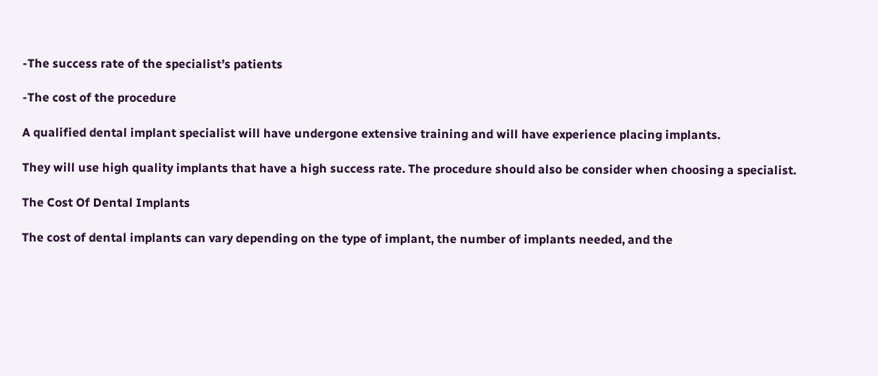-The success rate of the specialist’s patients

-The cost of the procedure

A qualified dental implant specialist will have undergone extensive training and will have experience placing implants.

They will use high quality implants that have a high success rate. The procedure should also be consider when choosing a specialist.

The Cost Of Dental Implants

The cost of dental implants can vary depending on the type of implant, the number of implants needed, and the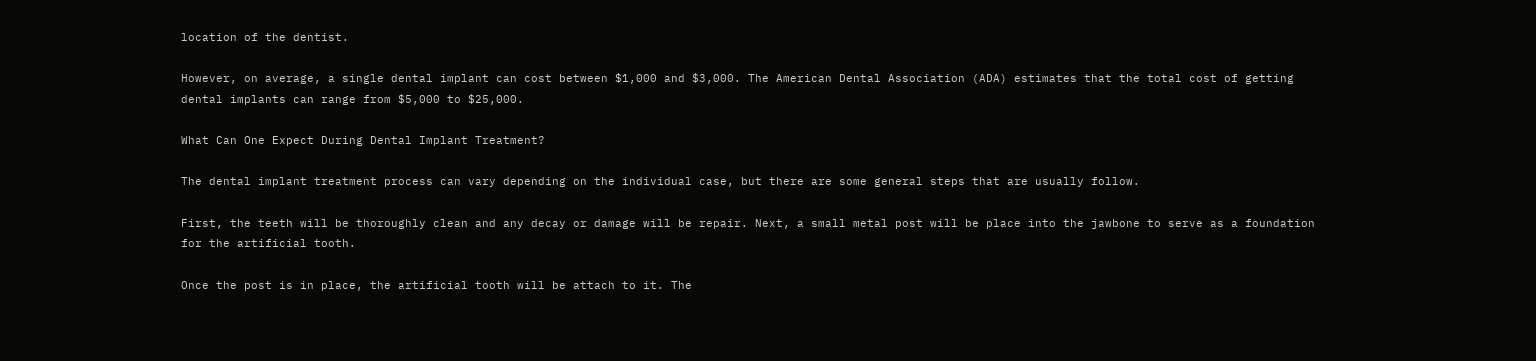location of the dentist.

However, on average, a single dental implant can cost between $1,000 and $3,000. The American Dental Association (ADA) estimates that the total cost of getting dental implants can range from $5,000 to $25,000.

What Can One Expect During Dental Implant Treatment?

The dental implant treatment process can vary depending on the individual case, but there are some general steps that are usually follow.

First, the teeth will be thoroughly clean and any decay or damage will be repair. Next, a small metal post will be place into the jawbone to serve as a foundation for the artificial tooth.

Once the post is in place, the artificial tooth will be attach to it. The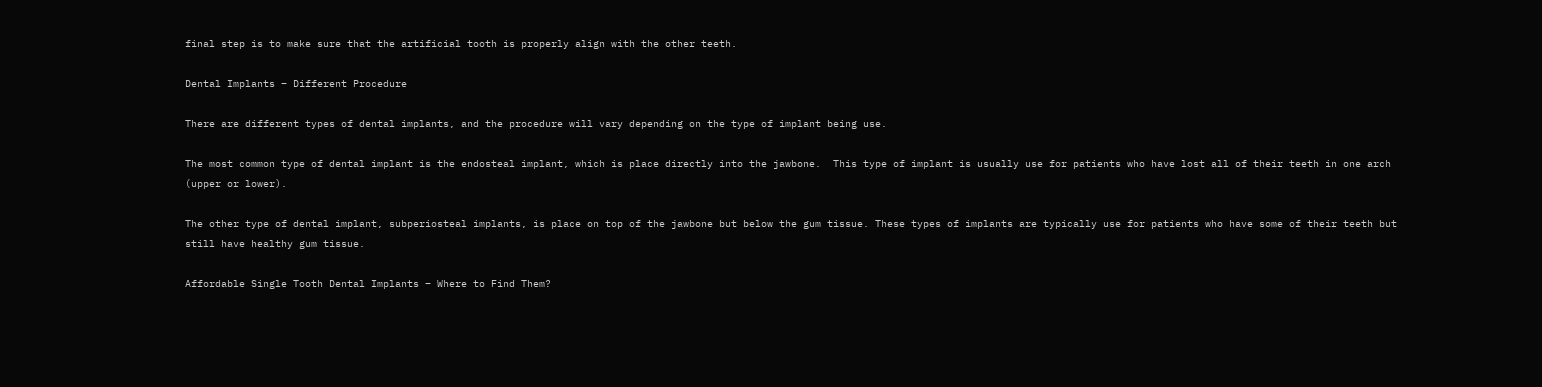final step is to make sure that the artificial tooth is properly align with the other teeth.

Dental Implants – Different Procedure

There are different types of dental implants, and the procedure will vary depending on the type of implant being use.

The most common type of dental implant is the endosteal implant, which is place directly into the jawbone.  This type of implant is usually use for patients who have lost all of their teeth in one arch (upper or lower).

The other type of dental implant, subperiosteal implants, is place on top of the jawbone but below the gum tissue. These types of implants are typically use for patients who have some of their teeth but still have healthy gum tissue.

Affordable Single Tooth Dental Implants – Where to Find Them?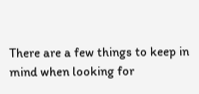There are a few things to keep in mind when looking for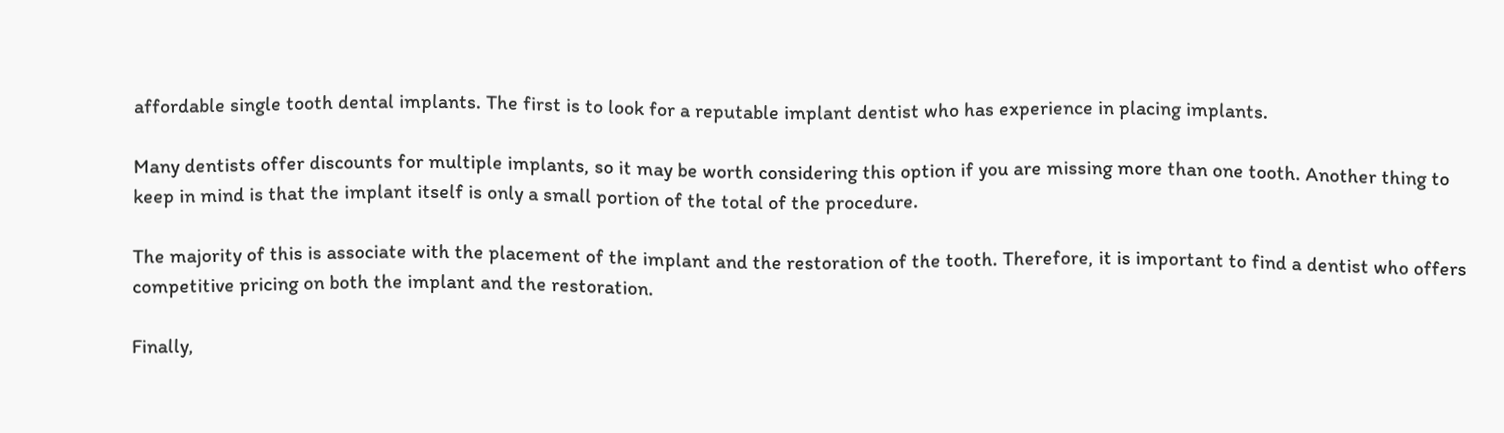affordable single tooth dental implants. The first is to look for a reputable implant dentist who has experience in placing implants.

Many dentists offer discounts for multiple implants, so it may be worth considering this option if you are missing more than one tooth. Another thing to keep in mind is that the implant itself is only a small portion of the total of the procedure.

The majority of this is associate with the placement of the implant and the restoration of the tooth. Therefore, it is important to find a dentist who offers competitive pricing on both the implant and the restoration.

Finally,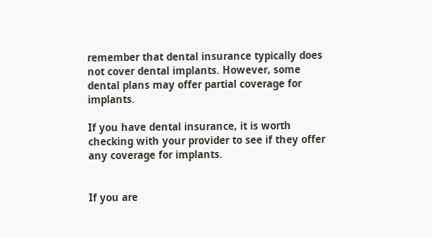remember that dental insurance typically does not cover dental implants. However, some dental plans may offer partial coverage for implants.

If you have dental insurance, it is worth checking with your provider to see if they offer any coverage for implants.


If you are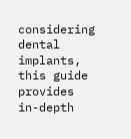considering dental implants, this guide provides in-depth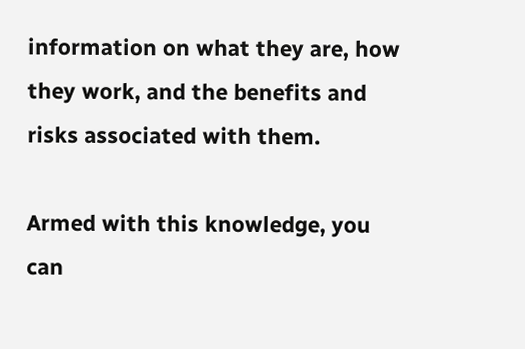information on what they are, how they work, and the benefits and risks associated with them.

Armed with this knowledge, you can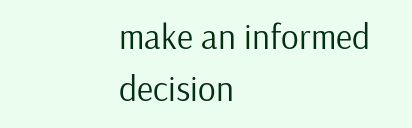make an informed decision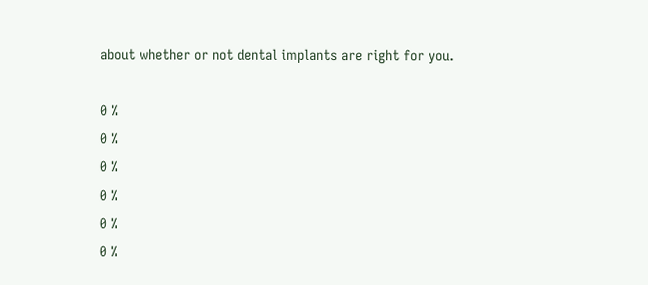about whether or not dental implants are right for you.

0 %
0 %
0 %
0 %
0 %
0 %